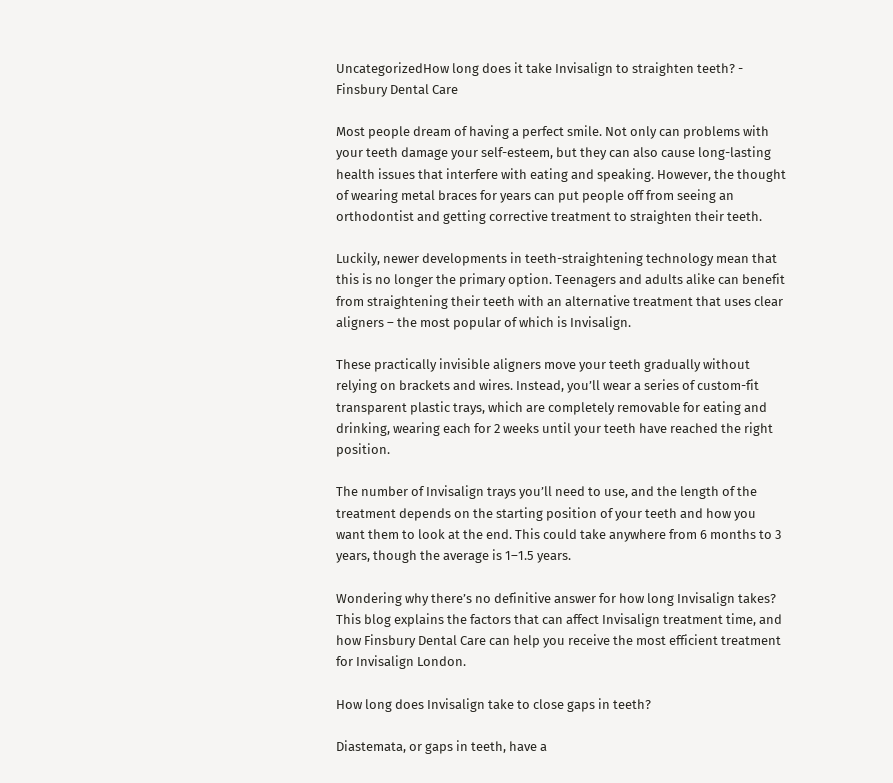UncategorizedHow long does it take Invisalign to straighten teeth? - Finsbury Dental Care

Most people dream of having a perfect smile. Not only can problems with your teeth damage your self-esteem, but they can also cause long-lasting health issues that interfere with eating and speaking. However, the thought of wearing metal braces for years can put people off from seeing an orthodontist and getting corrective treatment to straighten their teeth.

Luckily, newer developments in teeth-straightening technology mean that this is no longer the primary option. Teenagers and adults alike can benefit from straightening their teeth with an alternative treatment that uses clear aligners – the most popular of which is Invisalign.

These practically invisible aligners move your teeth gradually without relying on brackets and wires. Instead, you’ll wear a series of custom-fit transparent plastic trays, which are completely removable for eating and drinking, wearing each for 2 weeks until your teeth have reached the right position.

The number of Invisalign trays you’ll need to use, and the length of the treatment depends on the starting position of your teeth and how you want them to look at the end. This could take anywhere from 6 months to 3 years, though the average is 1–1.5 years.

Wondering why there’s no definitive answer for how long Invisalign takes? This blog explains the factors that can affect Invisalign treatment time, and how Finsbury Dental Care can help you receive the most efficient treatment for Invisalign London.

How long does Invisalign take to close gaps in teeth?

Diastemata, or gaps in teeth, have a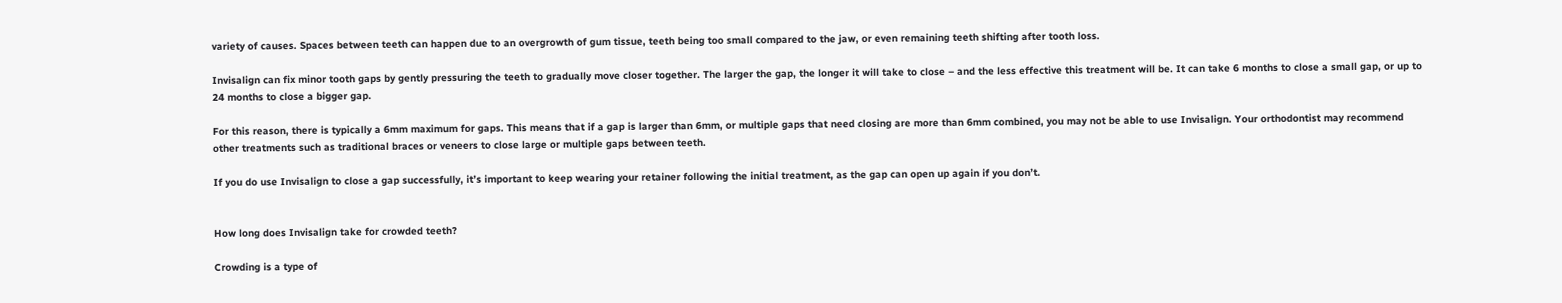variety of causes. Spaces between teeth can happen due to an overgrowth of gum tissue, teeth being too small compared to the jaw, or even remaining teeth shifting after tooth loss.

Invisalign can fix minor tooth gaps by gently pressuring the teeth to gradually move closer together. The larger the gap, the longer it will take to close – and the less effective this treatment will be. It can take 6 months to close a small gap, or up to 24 months to close a bigger gap.

For this reason, there is typically a 6mm maximum for gaps. This means that if a gap is larger than 6mm, or multiple gaps that need closing are more than 6mm combined, you may not be able to use Invisalign. Your orthodontist may recommend other treatments such as traditional braces or veneers to close large or multiple gaps between teeth.

If you do use Invisalign to close a gap successfully, it’s important to keep wearing your retainer following the initial treatment, as the gap can open up again if you don’t.


How long does Invisalign take for crowded teeth?

Crowding is a type of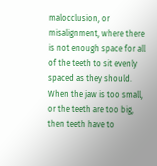malocclusion, or misalignment, where there is not enough space for all of the teeth to sit evenly spaced as they should. When the jaw is too small, or the teeth are too big, then teeth have to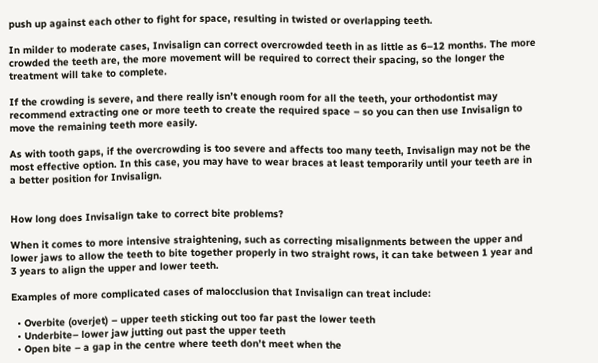push up against each other to fight for space, resulting in twisted or overlapping teeth.

In milder to moderate cases, Invisalign can correct overcrowded teeth in as little as 6–12 months. The more crowded the teeth are, the more movement will be required to correct their spacing, so the longer the treatment will take to complete.

If the crowding is severe, and there really isn’t enough room for all the teeth, your orthodontist may recommend extracting one or more teeth to create the required space – so you can then use Invisalign to move the remaining teeth more easily.

As with tooth gaps, if the overcrowding is too severe and affects too many teeth, Invisalign may not be the most effective option. In this case, you may have to wear braces at least temporarily until your teeth are in a better position for Invisalign.


How long does Invisalign take to correct bite problems?

When it comes to more intensive straightening, such as correcting misalignments between the upper and lower jaws to allow the teeth to bite together properly in two straight rows, it can take between 1 year and 3 years to align the upper and lower teeth.

Examples of more complicated cases of malocclusion that Invisalign can treat include:

  • Overbite (overjet) – upper teeth sticking out too far past the lower teeth
  • Underbite– lower jaw jutting out past the upper teeth
  • Open bite – a gap in the centre where teeth don’t meet when the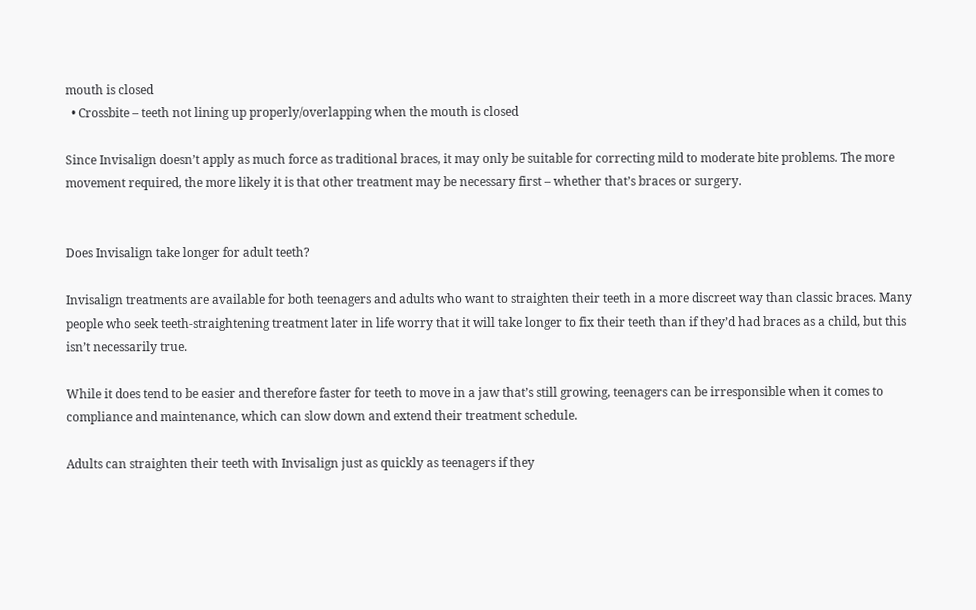mouth is closed
  • Crossbite – teeth not lining up properly/overlapping when the mouth is closed

Since Invisalign doesn’t apply as much force as traditional braces, it may only be suitable for correcting mild to moderate bite problems. The more movement required, the more likely it is that other treatment may be necessary first – whether that’s braces or surgery.


Does Invisalign take longer for adult teeth?

Invisalign treatments are available for both teenagers and adults who want to straighten their teeth in a more discreet way than classic braces. Many people who seek teeth-straightening treatment later in life worry that it will take longer to fix their teeth than if they’d had braces as a child, but this isn’t necessarily true.

While it does tend to be easier and therefore faster for teeth to move in a jaw that’s still growing, teenagers can be irresponsible when it comes to compliance and maintenance, which can slow down and extend their treatment schedule.

Adults can straighten their teeth with Invisalign just as quickly as teenagers if they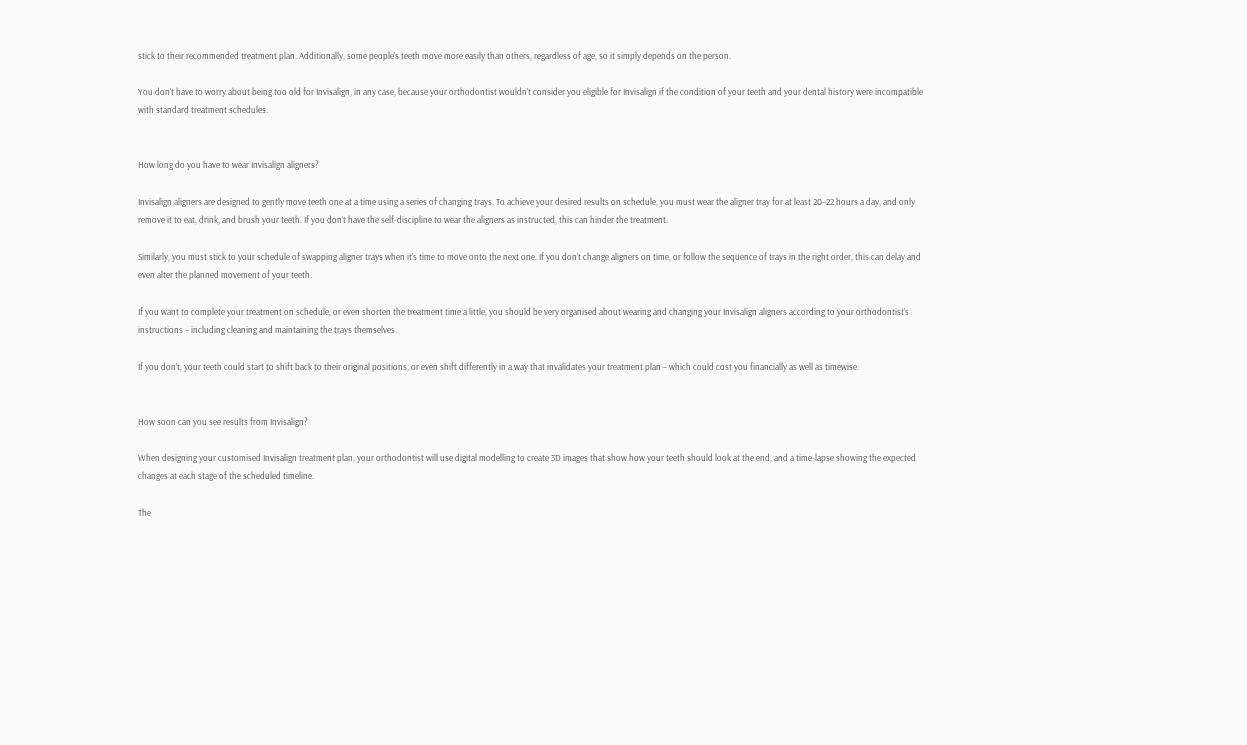stick to their recommended treatment plan. Additionally, some people’s teeth move more easily than others, regardless of age, so it simply depends on the person.

You don’t have to worry about being too old for Invisalign, in any case, because your orthodontist wouldn’t consider you eligible for Invisalign if the condition of your teeth and your dental history were incompatible with standard treatment schedules.


How long do you have to wear Invisalign aligners?

Invisalign aligners are designed to gently move teeth one at a time using a series of changing trays. To achieve your desired results on schedule, you must wear the aligner tray for at least 20–22 hours a day, and only remove it to eat, drink, and brush your teeth. If you don’t have the self-discipline to wear the aligners as instructed, this can hinder the treatment.

Similarly, you must stick to your schedule of swapping aligner trays when it’s time to move onto the next one. If you don’t change aligners on time, or follow the sequence of trays in the right order, this can delay and even alter the planned movement of your teeth.

If you want to complete your treatment on schedule, or even shorten the treatment time a little, you should be very organised about wearing and changing your Invisalign aligners according to your orthodontist’s instructions – including cleaning and maintaining the trays themselves.

If you don’t, your teeth could start to shift back to their original positions, or even shift differently in a way that invalidates your treatment plan – which could cost you financially as well as timewise.


How soon can you see results from Invisalign?

When designing your customised Invisalign treatment plan, your orthodontist will use digital modelling to create 3D images that show how your teeth should look at the end, and a time-lapse showing the expected changes at each stage of the scheduled timeline.

The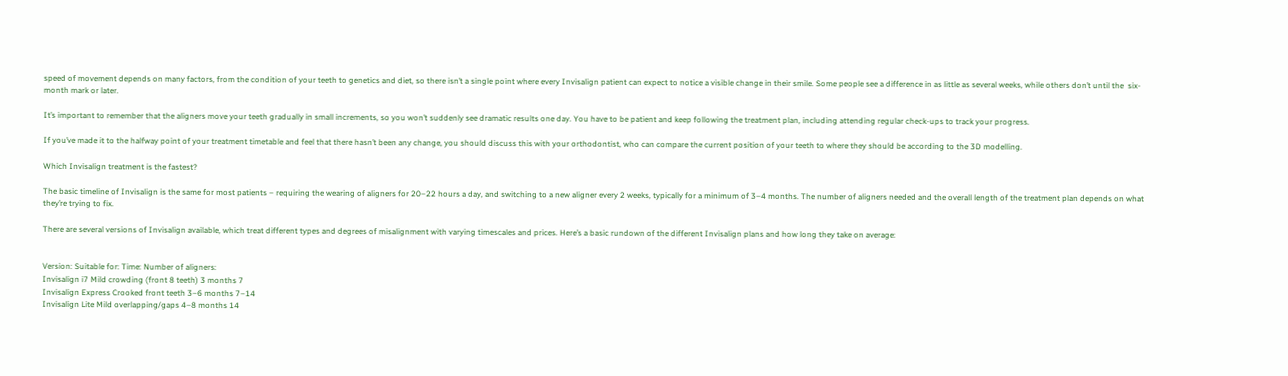speed of movement depends on many factors, from the condition of your teeth to genetics and diet, so there isn’t a single point where every Invisalign patient can expect to notice a visible change in their smile. Some people see a difference in as little as several weeks, while others don’t until the  six-month mark or later.

It’s important to remember that the aligners move your teeth gradually in small increments, so you won’t suddenly see dramatic results one day. You have to be patient and keep following the treatment plan, including attending regular check-ups to track your progress.

If you’ve made it to the halfway point of your treatment timetable and feel that there hasn’t been any change, you should discuss this with your orthodontist, who can compare the current position of your teeth to where they should be according to the 3D modelling.

Which Invisalign treatment is the fastest?

The basic timeline of Invisalign is the same for most patients – requiring the wearing of aligners for 20–22 hours a day, and switching to a new aligner every 2 weeks, typically for a minimum of 3–4 months. The number of aligners needed and the overall length of the treatment plan depends on what they’re trying to fix.

There are several versions of Invisalign available, which treat different types and degrees of misalignment with varying timescales and prices. Here’s a basic rundown of the different Invisalign plans and how long they take on average:


Version: Suitable for: Time: Number of aligners:
Invisalign i7 Mild crowding (front 8 teeth) 3 months 7
Invisalign Express Crooked front teeth 3–6 months 7–14
Invisalign Lite Mild overlapping/gaps 4–8 months 14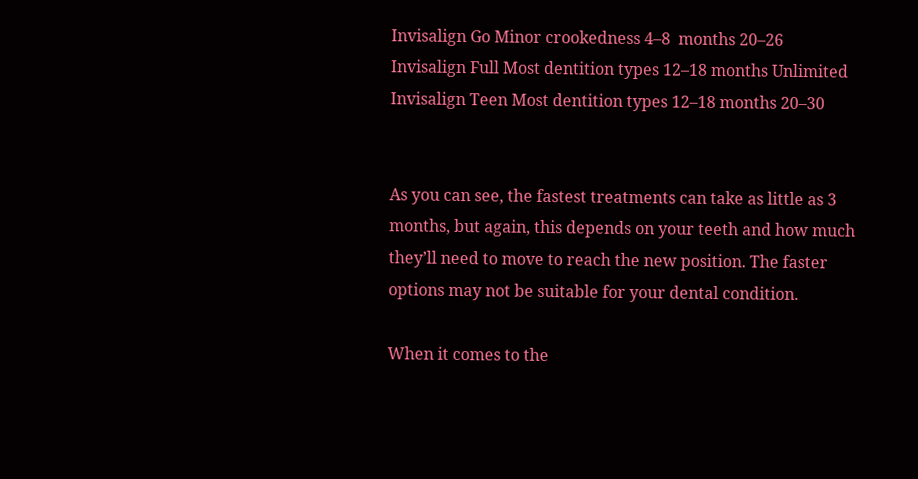Invisalign Go Minor crookedness 4–8  months 20–26
Invisalign Full Most dentition types 12–18 months Unlimited
Invisalign Teen Most dentition types 12–18 months 20–30


As you can see, the fastest treatments can take as little as 3 months, but again, this depends on your teeth and how much they’ll need to move to reach the new position. The faster options may not be suitable for your dental condition.

When it comes to the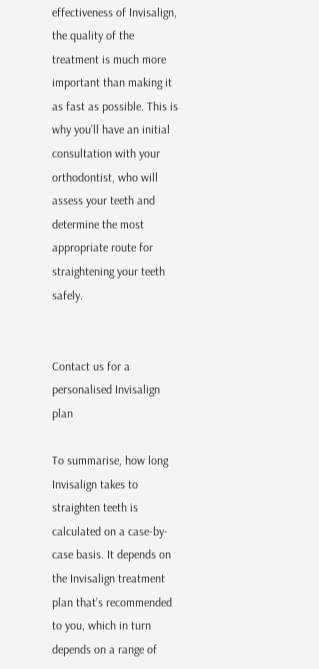effectiveness of Invisalign, the quality of the treatment is much more important than making it as fast as possible. This is why you’ll have an initial consultation with your orthodontist, who will assess your teeth and determine the most appropriate route for straightening your teeth safely.


Contact us for a personalised Invisalign plan

To summarise, how long Invisalign takes to straighten teeth is calculated on a case-by-case basis. It depends on the Invisalign treatment plan that’s recommended to you, which in turn depends on a range of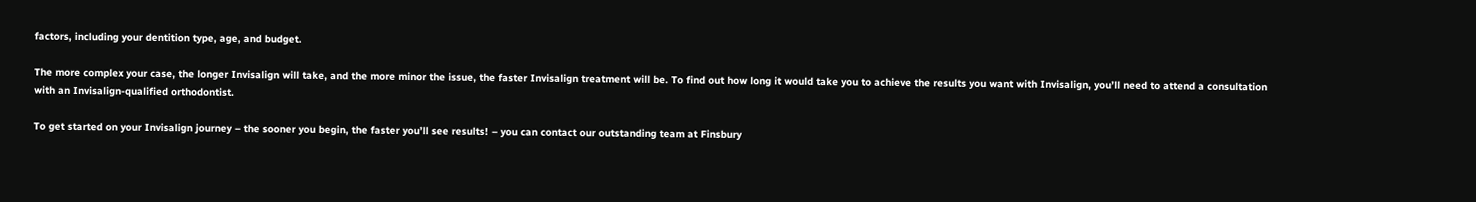factors, including your dentition type, age, and budget.

The more complex your case, the longer Invisalign will take, and the more minor the issue, the faster Invisalign treatment will be. To find out how long it would take you to achieve the results you want with Invisalign, you’ll need to attend a consultation with an Invisalign-qualified orthodontist.

To get started on your Invisalign journey – the sooner you begin, the faster you’ll see results! – you can contact our outstanding team at Finsbury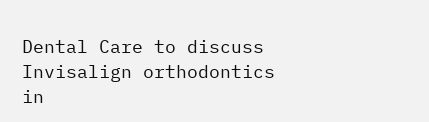Dental Care to discuss Invisalign orthodontics in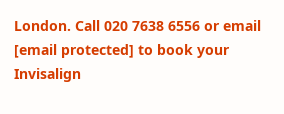London. Call 020 7638 6556 or email [email protected] to book your Invisalign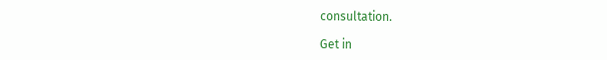consultation.

Get in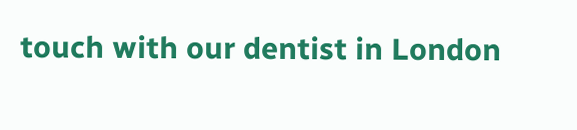touch with our dentist in London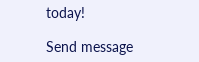today!

Send message